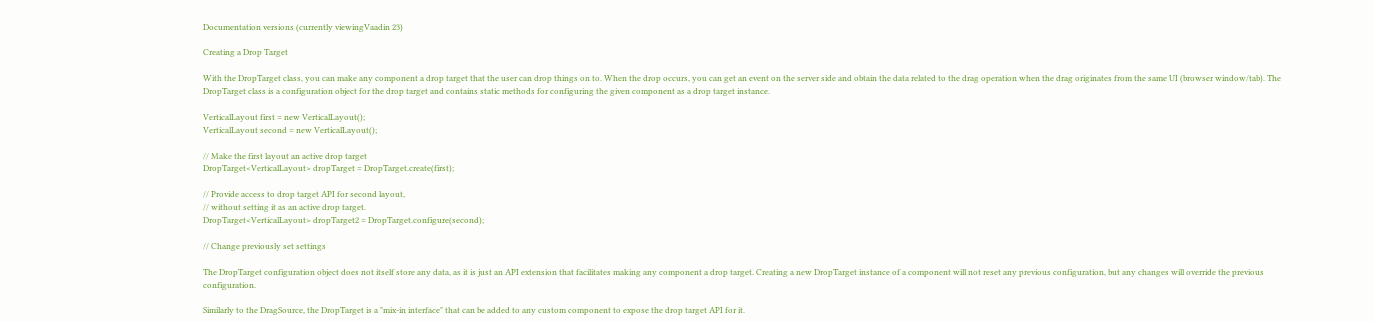Documentation versions (currently viewingVaadin 23)

Creating a Drop Target

With the DropTarget class, you can make any component a drop target that the user can drop things on to. When the drop occurs, you can get an event on the server side and obtain the data related to the drag operation when the drag originates from the same UI (browser window/tab). The DropTarget class is a configuration object for the drop target and contains static methods for configuring the given component as a drop target instance.

VerticalLayout first = new VerticalLayout();
VerticalLayout second = new VerticalLayout();

// Make the first layout an active drop target
DropTarget<VerticalLayout> dropTarget = DropTarget.create(first);

// Provide access to drop target API for second layout,
// without setting it as an active drop target.
DropTarget<VerticalLayout> dropTarget2 = DropTarget.configure(second);

// Change previously set settings

The DropTarget configuration object does not itself store any data, as it is just an API extension that facilitates making any component a drop target. Creating a new DropTarget instance of a component will not reset any previous configuration, but any changes will override the previous configuration.

Similarly to the DragSource, the DropTarget is a "mix-in interface" that can be added to any custom component to expose the drop target API for it.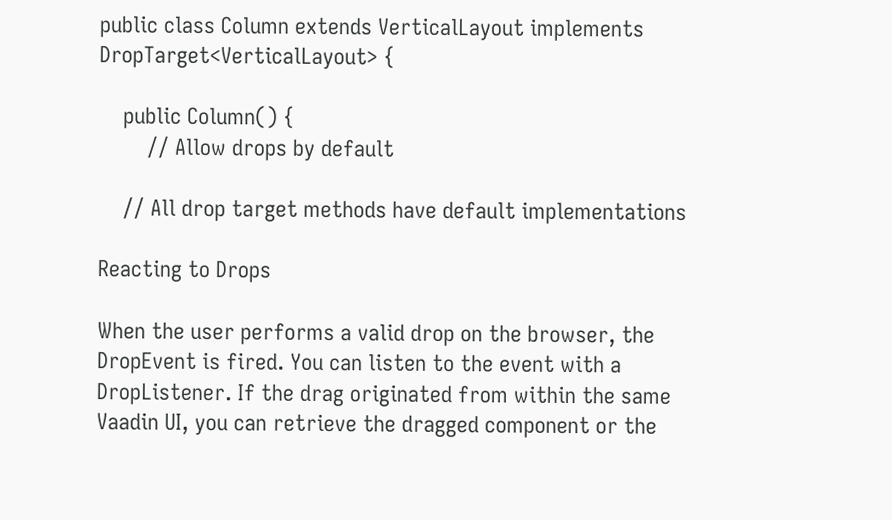public class Column extends VerticalLayout implements DropTarget<VerticalLayout> {

    public Column() {
        // Allow drops by default

    // All drop target methods have default implementations

Reacting to Drops

When the user performs a valid drop on the browser, the DropEvent is fired. You can listen to the event with a DropListener. If the drag originated from within the same Vaadin UI, you can retrieve the dragged component or the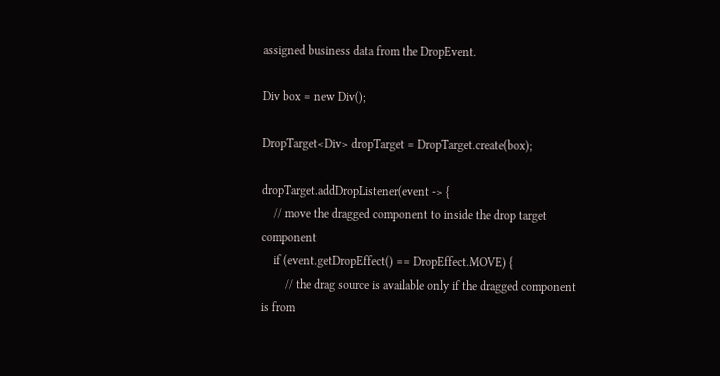assigned business data from the DropEvent.

Div box = new Div();

DropTarget<Div> dropTarget = DropTarget.create(box);

dropTarget.addDropListener(event -> {
    // move the dragged component to inside the drop target component
    if (event.getDropEffect() == DropEffect.MOVE) {
        // the drag source is available only if the dragged component is from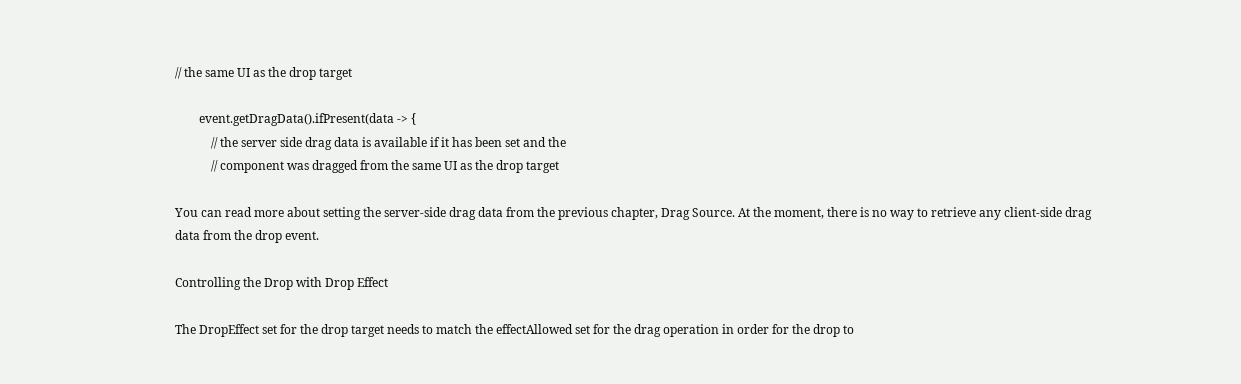// the same UI as the drop target

        event.getDragData().ifPresent(data -> {
            // the server side drag data is available if it has been set and the
            // component was dragged from the same UI as the drop target

You can read more about setting the server-side drag data from the previous chapter, Drag Source. At the moment, there is no way to retrieve any client-side drag data from the drop event.

Controlling the Drop with Drop Effect

The DropEffect set for the drop target needs to match the effectAllowed set for the drag operation in order for the drop to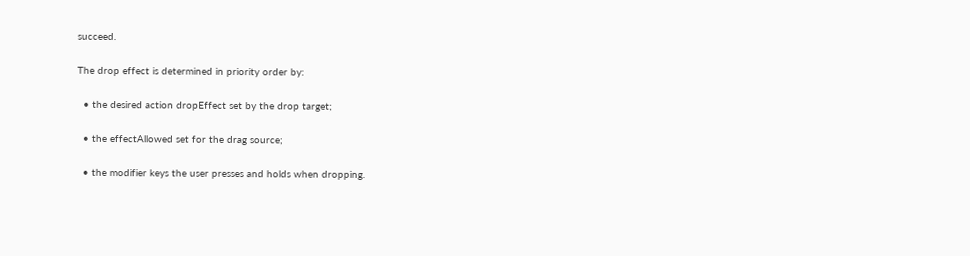succeed.

The drop effect is determined in priority order by:

  • the desired action dropEffect set by the drop target;

  • the effectAllowed set for the drag source;

  • the modifier keys the user presses and holds when dropping.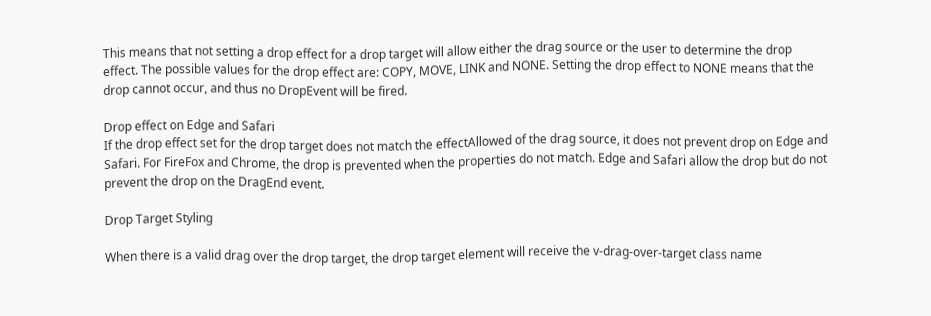This means that not setting a drop effect for a drop target will allow either the drag source or the user to determine the drop effect. The possible values for the drop effect are: COPY, MOVE, LINK and NONE. Setting the drop effect to NONE means that the drop cannot occur, and thus no DropEvent will be fired.

Drop effect on Edge and Safari
If the drop effect set for the drop target does not match the effectAllowed of the drag source, it does not prevent drop on Edge and Safari. For FireFox and Chrome, the drop is prevented when the properties do not match. Edge and Safari allow the drop but do not prevent the drop on the DragEnd event.

Drop Target Styling

When there is a valid drag over the drop target, the drop target element will receive the v-drag-over-target class name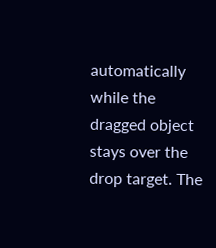automatically while the dragged object stays over the drop target. The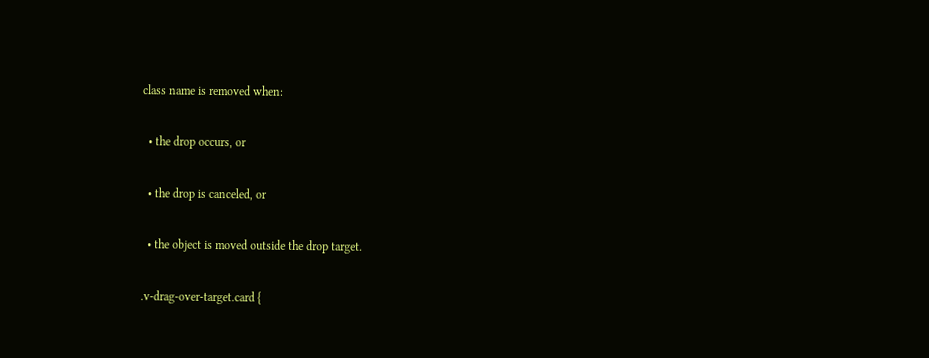class name is removed when:

  • the drop occurs, or

  • the drop is canceled, or

  • the object is moved outside the drop target.

.v-drag-over-target.card {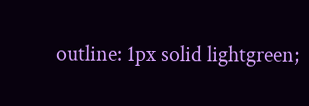outline: 1px solid lightgreen;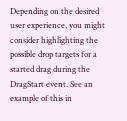Depending on the desired user experience, you might consider highlighting the possible drop targets for a started drag during the DragStart event. See an example of this in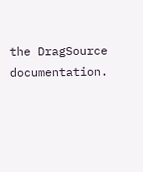the DragSource documentation.